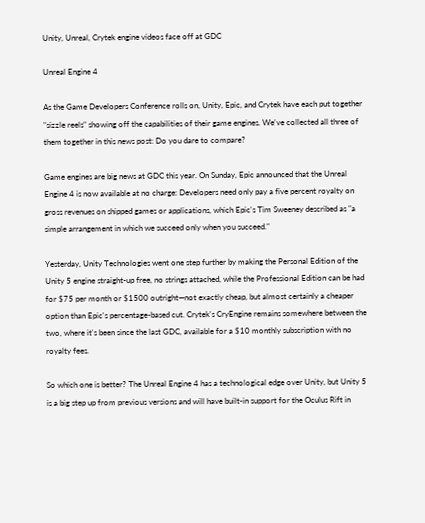Unity, Unreal, Crytek engine videos face off at GDC

Unreal Engine 4

As the Game Developers Conference rolls on, Unity, Epic, and Crytek have each put together "sizzle reels" showing off the capabilities of their game engines. We've collected all three of them together in this news post: Do you dare to compare?

Game engines are big news at GDC this year. On Sunday, Epic announced that the Unreal Engine 4 is now available at no charge: Developers need only pay a five percent royalty on gross revenues on shipped games or applications, which Epic's Tim Sweeney described as "a simple arrangement in which we succeed only when you succeed."

Yesterday, Unity Technologies went one step further by making the Personal Edition of the Unity 5 engine straight-up free, no strings attached, while the Professional Edition can be had for $75 per month or $1500 outright—not exactly cheap, but almost certainly a cheaper option than Epic's percentage-based cut. Crytek's CryEngine remains somewhere between the two, where it's been since the last GDC, available for a $10 monthly subscription with no royalty fees.

So which one is better? The Unreal Engine 4 has a technological edge over Unity, but Unity 5 is a big step up from previous versions and will have built-in support for the Oculus Rift in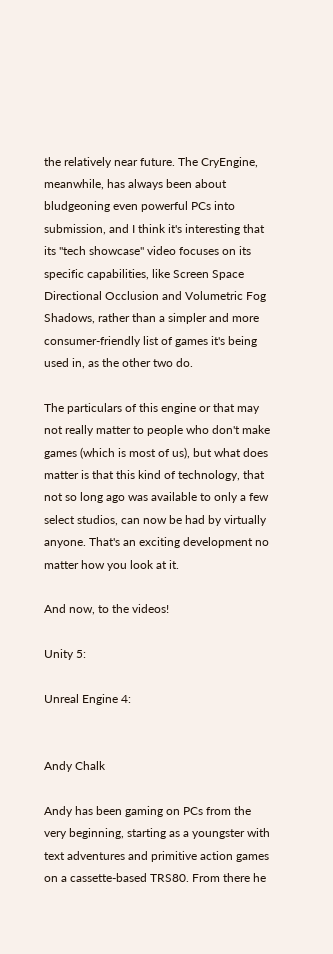the relatively near future. The CryEngine, meanwhile, has always been about bludgeoning even powerful PCs into submission, and I think it's interesting that its "tech showcase" video focuses on its specific capabilities, like Screen Space Directional Occlusion and Volumetric Fog Shadows, rather than a simpler and more consumer-friendly list of games it's being used in, as the other two do.

The particulars of this engine or that may not really matter to people who don't make games (which is most of us), but what does matter is that this kind of technology, that not so long ago was available to only a few select studios, can now be had by virtually anyone. That's an exciting development no matter how you look at it.

And now, to the videos!

Unity 5:

Unreal Engine 4:


Andy Chalk

Andy has been gaming on PCs from the very beginning, starting as a youngster with text adventures and primitive action games on a cassette-based TRS80. From there he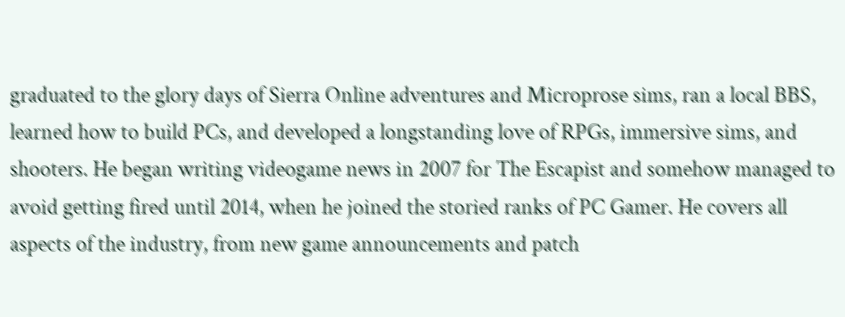graduated to the glory days of Sierra Online adventures and Microprose sims, ran a local BBS, learned how to build PCs, and developed a longstanding love of RPGs, immersive sims, and shooters. He began writing videogame news in 2007 for The Escapist and somehow managed to avoid getting fired until 2014, when he joined the storied ranks of PC Gamer. He covers all aspects of the industry, from new game announcements and patch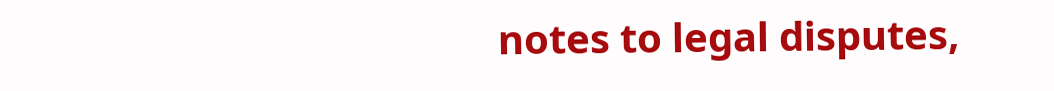notes to legal disputes,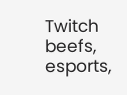Twitch beefs, esports,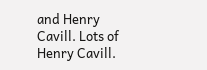and Henry Cavill. Lots of Henry Cavill.